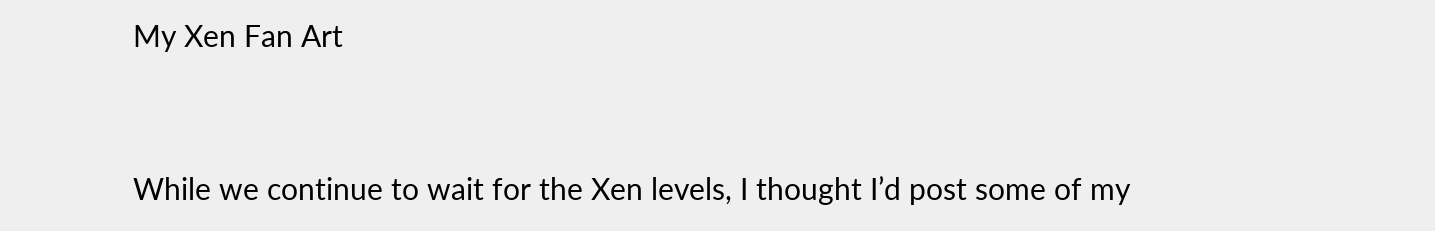My Xen Fan Art


While we continue to wait for the Xen levels, I thought I’d post some of my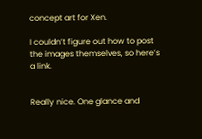concept art for Xen.

I couldn’t figure out how to post the images themselves, so here’s a link.


Really nice. One glance and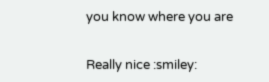you know where you are


Really nice :smiley: